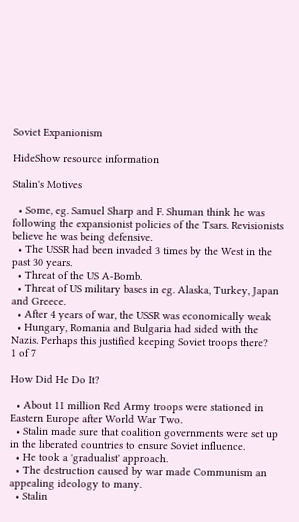Soviet Expanionism

HideShow resource information

Stalin's Motives

  • Some, eg. Samuel Sharp and F. Shuman think he was following the expansionist policies of the Tsars. Revisionists believe he was being defensive.
  • The USSR had been invaded 3 times by the West in the past 30 years.
  • Threat of the US A-Bomb.
  • Threat of US military bases in eg. Alaska, Turkey, Japan and Greece.
  • After 4 years of war, the USSR was economically weak
  • Hungary, Romania and Bulgaria had sided with the Nazis. Perhaps this justified keeping Soviet troops there?
1 of 7

How Did He Do It?

  • About 11 million Red Army troops were stationed in Eastern Europe after World War Two.
  • Stalin made sure that coalition governments were set up in the liberated countries to ensure Soviet influence.
  • He took a 'gradualist' approach.
  • The destruction caused by war made Communism an appealing ideology to many.
  • Stalin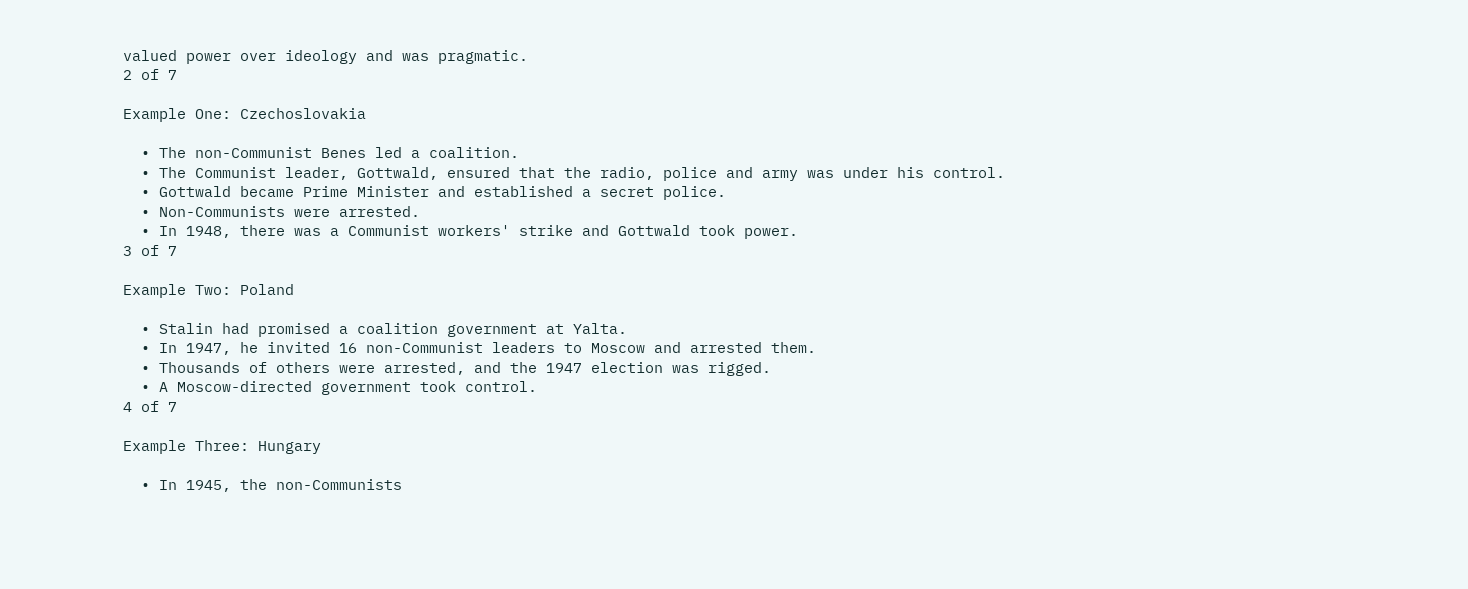valued power over ideology and was pragmatic.
2 of 7

Example One: Czechoslovakia

  • The non-Communist Benes led a coalition.
  • The Communist leader, Gottwald, ensured that the radio, police and army was under his control.
  • Gottwald became Prime Minister and established a secret police.
  • Non-Communists were arrested.
  • In 1948, there was a Communist workers' strike and Gottwald took power.
3 of 7

Example Two: Poland

  • Stalin had promised a coalition government at Yalta.
  • In 1947, he invited 16 non-Communist leaders to Moscow and arrested them.
  • Thousands of others were arrested, and the 1947 election was rigged.
  • A Moscow-directed government took control.
4 of 7

Example Three: Hungary

  • In 1945, the non-Communists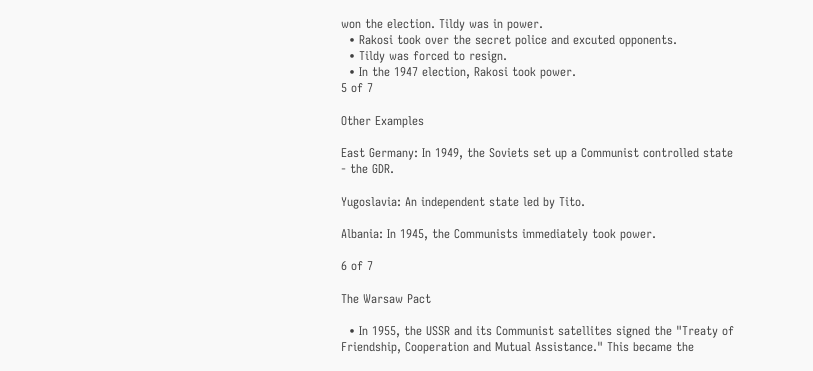won the election. Tildy was in power.
  • Rakosi took over the secret police and excuted opponents.
  • Tildy was forced to resign.
  • In the 1947 election, Rakosi took power.
5 of 7

Other Examples

East Germany: In 1949, the Soviets set up a Communist controlled state - the GDR.

Yugoslavia: An independent state led by Tito.

Albania: In 1945, the Communists immediately took power.

6 of 7

The Warsaw Pact

  • In 1955, the USSR and its Communist satellites signed the "Treaty of Friendship, Cooperation and Mutual Assistance." This became the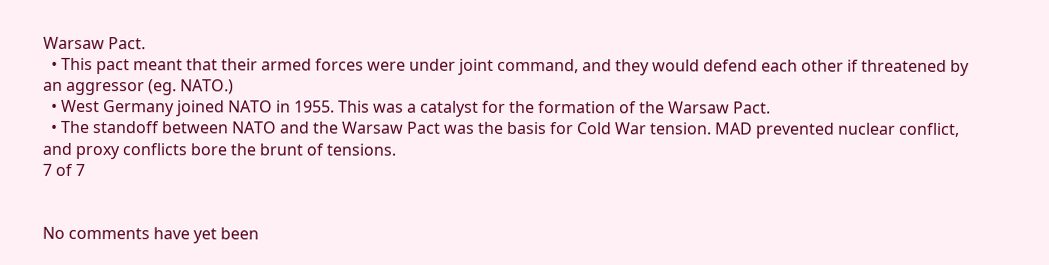Warsaw Pact.
  • This pact meant that their armed forces were under joint command, and they would defend each other if threatened by an aggressor (eg. NATO.)
  • West Germany joined NATO in 1955. This was a catalyst for the formation of the Warsaw Pact.
  • The standoff between NATO and the Warsaw Pact was the basis for Cold War tension. MAD prevented nuclear conflict, and proxy conflicts bore the brunt of tensions.
7 of 7


No comments have yet been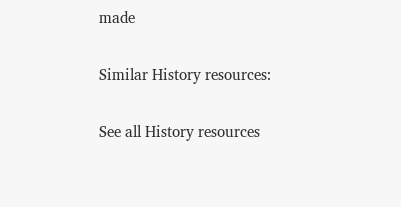made

Similar History resources:

See all History resources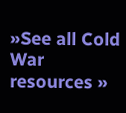»See all Cold War resources »